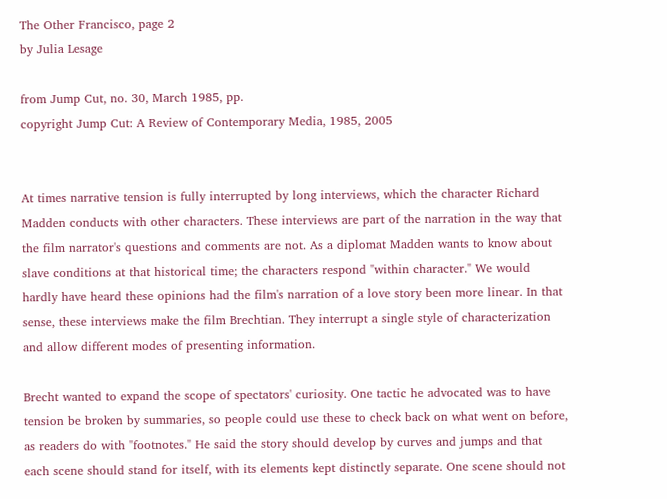The Other Francisco, page 2
by Julia Lesage

from Jump Cut, no. 30, March 1985, pp.
copyright Jump Cut: A Review of Contemporary Media, 1985, 2005


At times narrative tension is fully interrupted by long interviews, which the character Richard Madden conducts with other characters. These interviews are part of the narration in the way that the film narrator's questions and comments are not. As a diplomat Madden wants to know about slave conditions at that historical time; the characters respond "within character." We would hardly have heard these opinions had the film's narration of a love story been more linear. In that sense, these interviews make the film Brechtian. They interrupt a single style of characterization and allow different modes of presenting information.

Brecht wanted to expand the scope of spectators' curiosity. One tactic he advocated was to have tension be broken by summaries, so people could use these to check back on what went on before, as readers do with "footnotes." He said the story should develop by curves and jumps and that each scene should stand for itself, with its elements kept distinctly separate. One scene should not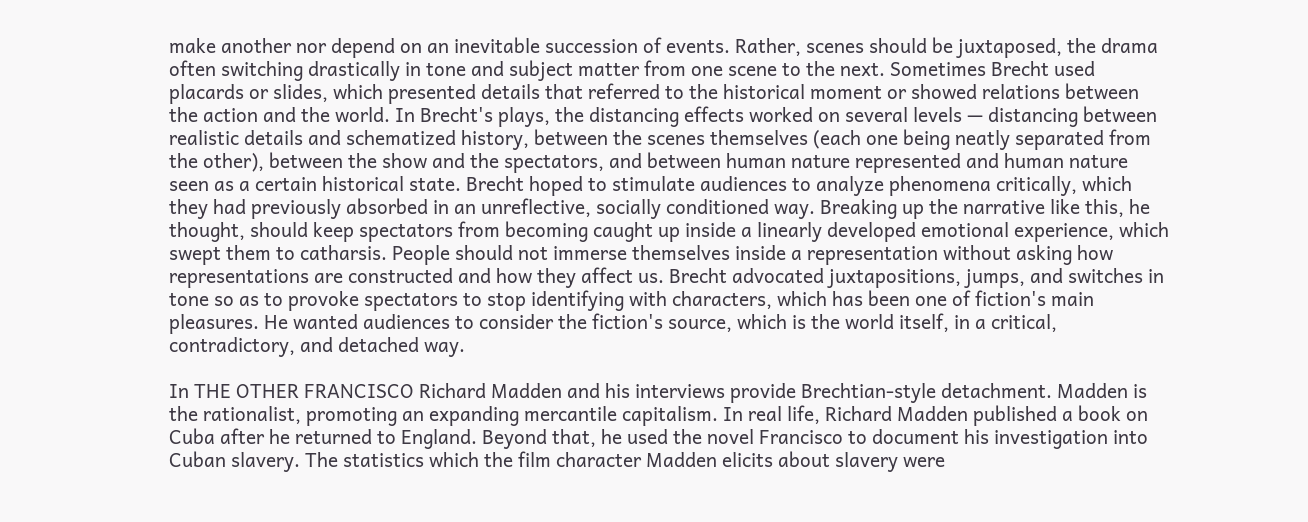make another nor depend on an inevitable succession of events. Rather, scenes should be juxtaposed, the drama often switching drastically in tone and subject matter from one scene to the next. Sometimes Brecht used placards or slides, which presented details that referred to the historical moment or showed relations between the action and the world. In Brecht's plays, the distancing effects worked on several levels — distancing between realistic details and schematized history, between the scenes themselves (each one being neatly separated from the other), between the show and the spectators, and between human nature represented and human nature seen as a certain historical state. Brecht hoped to stimulate audiences to analyze phenomena critically, which they had previously absorbed in an unreflective, socially conditioned way. Breaking up the narrative like this, he thought, should keep spectators from becoming caught up inside a linearly developed emotional experience, which swept them to catharsis. People should not immerse themselves inside a representation without asking how representations are constructed and how they affect us. Brecht advocated juxtapositions, jumps, and switches in tone so as to provoke spectators to stop identifying with characters, which has been one of fiction's main pleasures. He wanted audiences to consider the fiction's source, which is the world itself, in a critical, contradictory, and detached way.

In THE OTHER FRANCISCO Richard Madden and his interviews provide Brechtian-style detachment. Madden is the rationalist, promoting an expanding mercantile capitalism. In real life, Richard Madden published a book on Cuba after he returned to England. Beyond that, he used the novel Francisco to document his investigation into Cuban slavery. The statistics which the film character Madden elicits about slavery were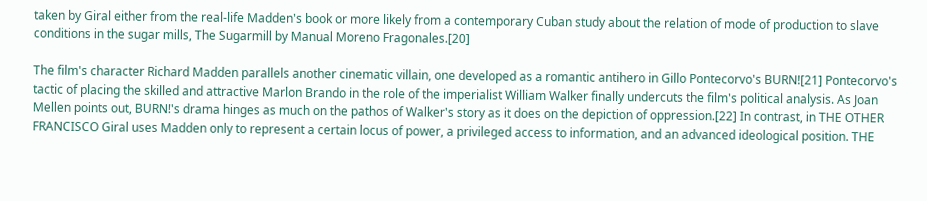taken by Giral either from the real-life Madden's book or more likely from a contemporary Cuban study about the relation of mode of production to slave conditions in the sugar mills, The Sugarmill by Manual Moreno Fragonales.[20]

The film's character Richard Madden parallels another cinematic villain, one developed as a romantic antihero in Gillo Pontecorvo's BURN![21] Pontecorvo's tactic of placing the skilled and attractive Marlon Brando in the role of the imperialist William Walker finally undercuts the film's political analysis. As Joan Mellen points out, BURN!'s drama hinges as much on the pathos of Walker's story as it does on the depiction of oppression.[22] In contrast, in THE OTHER FRANCISCO Giral uses Madden only to represent a certain locus of power, a privileged access to information, and an advanced ideological position. THE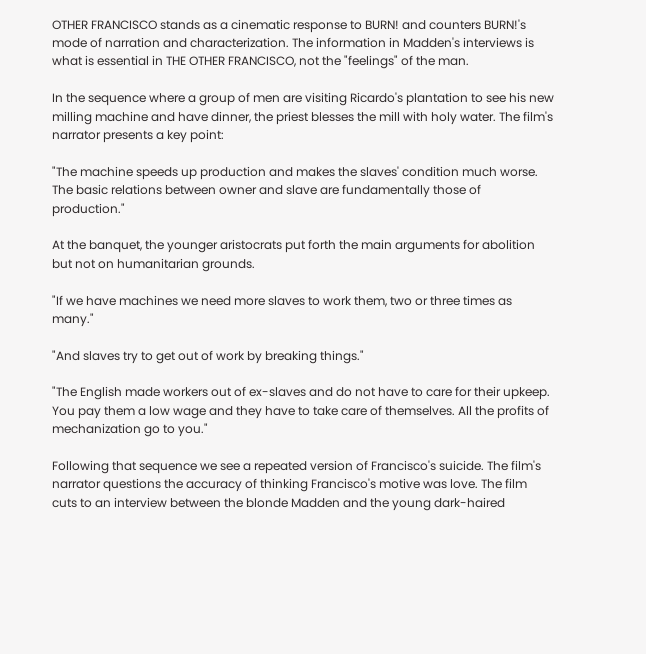OTHER FRANCISCO stands as a cinematic response to BURN! and counters BURN!'s mode of narration and characterization. The information in Madden's interviews is what is essential in THE OTHER FRANCISCO, not the "feelings" of the man.

In the sequence where a group of men are visiting Ricardo's plantation to see his new milling machine and have dinner, the priest blesses the mill with holy water. The film's narrator presents a key point:

"The machine speeds up production and makes the slaves' condition much worse. The basic relations between owner and slave are fundamentally those of production."

At the banquet, the younger aristocrats put forth the main arguments for abolition but not on humanitarian grounds.

"If we have machines we need more slaves to work them, two or three times as many."

"And slaves try to get out of work by breaking things."

"The English made workers out of ex-slaves and do not have to care for their upkeep. You pay them a low wage and they have to take care of themselves. All the profits of mechanization go to you."

Following that sequence we see a repeated version of Francisco's suicide. The film's narrator questions the accuracy of thinking Francisco's motive was love. The film cuts to an interview between the blonde Madden and the young dark-haired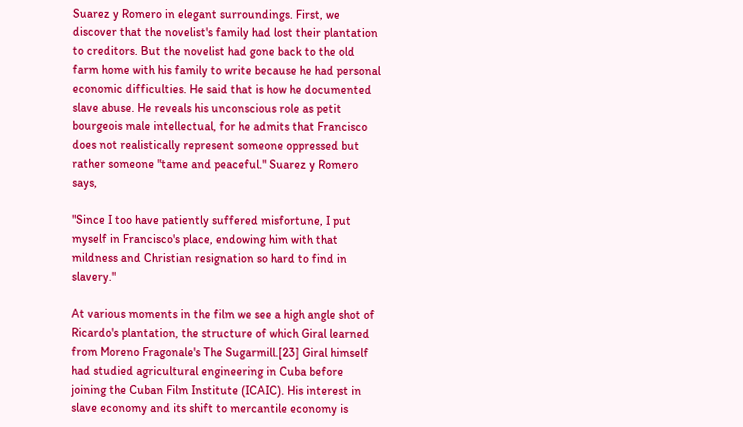Suarez y Romero in elegant surroundings. First, we discover that the novelist's family had lost their plantation to creditors. But the novelist had gone back to the old farm home with his family to write because he had personal economic difficulties. He said that is how he documented slave abuse. He reveals his unconscious role as petit bourgeois male intellectual, for he admits that Francisco does not realistically represent someone oppressed but rather someone "tame and peaceful." Suarez y Romero says,

"Since I too have patiently suffered misfortune, I put myself in Francisco's place, endowing him with that mildness and Christian resignation so hard to find in slavery."

At various moments in the film we see a high angle shot of Ricardo's plantation, the structure of which Giral learned from Moreno Fragonale's The Sugarmill.[23] Giral himself had studied agricultural engineering in Cuba before joining the Cuban Film Institute (ICAIC). His interest in slave economy and its shift to mercantile economy is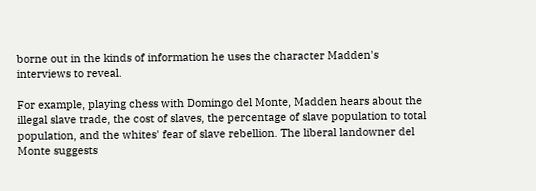borne out in the kinds of information he uses the character Madden's interviews to reveal.

For example, playing chess with Domingo del Monte, Madden hears about the illegal slave trade, the cost of slaves, the percentage of slave population to total population, and the whites' fear of slave rebellion. The liberal landowner del Monte suggests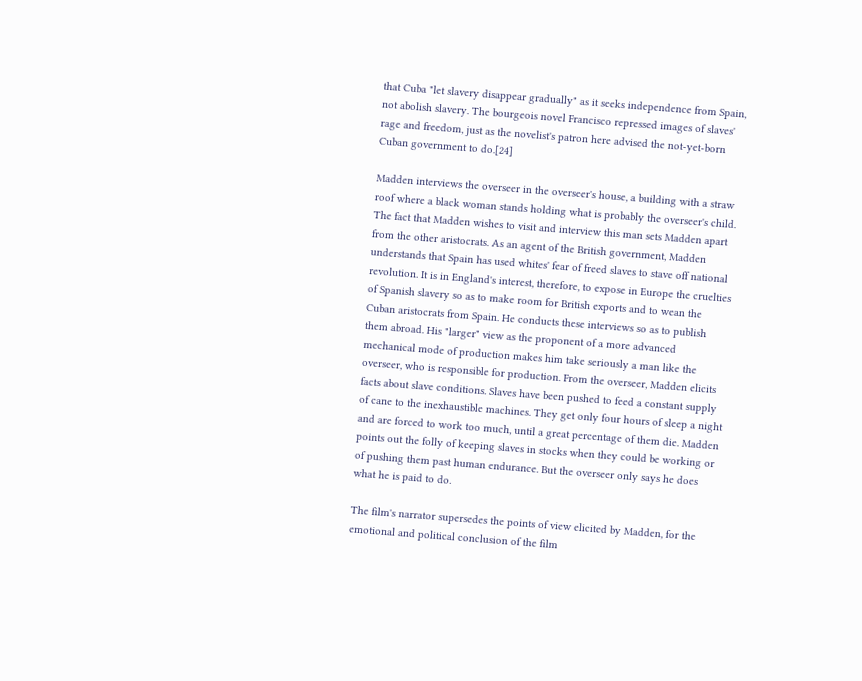that Cuba "let slavery disappear gradually" as it seeks independence from Spain, not abolish slavery. The bourgeois novel Francisco repressed images of slaves' rage and freedom, just as the novelist's patron here advised the not-yet-born Cuban government to do.[24]

Madden interviews the overseer in the overseer's house, a building with a straw roof where a black woman stands holding what is probably the overseer's child. The fact that Madden wishes to visit and interview this man sets Madden apart from the other aristocrats. As an agent of the British government, Madden understands that Spain has used whites' fear of freed slaves to stave off national revolution. It is in England's interest, therefore, to expose in Europe the cruelties of Spanish slavery so as to make room for British exports and to wean the Cuban aristocrats from Spain. He conducts these interviews so as to publish them abroad. His "larger" view as the proponent of a more advanced mechanical mode of production makes him take seriously a man like the overseer, who is responsible for production. From the overseer, Madden elicits facts about slave conditions. Slaves have been pushed to feed a constant supply of cane to the inexhaustible machines. They get only four hours of sleep a night and are forced to work too much, until a great percentage of them die. Madden points out the folly of keeping slaves in stocks when they could be working or of pushing them past human endurance. But the overseer only says he does what he is paid to do.

The film's narrator supersedes the points of view elicited by Madden, for the emotional and political conclusion of the film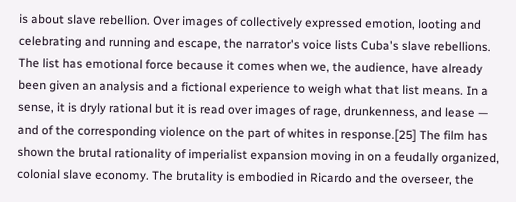is about slave rebellion. Over images of collectively expressed emotion, looting and celebrating and running and escape, the narrator's voice lists Cuba's slave rebellions. The list has emotional force because it comes when we, the audience, have already been given an analysis and a fictional experience to weigh what that list means. In a sense, it is dryly rational but it is read over images of rage, drunkenness, and lease — and of the corresponding violence on the part of whites in response.[25] The film has shown the brutal rationality of imperialist expansion moving in on a feudally organized, colonial slave economy. The brutality is embodied in Ricardo and the overseer, the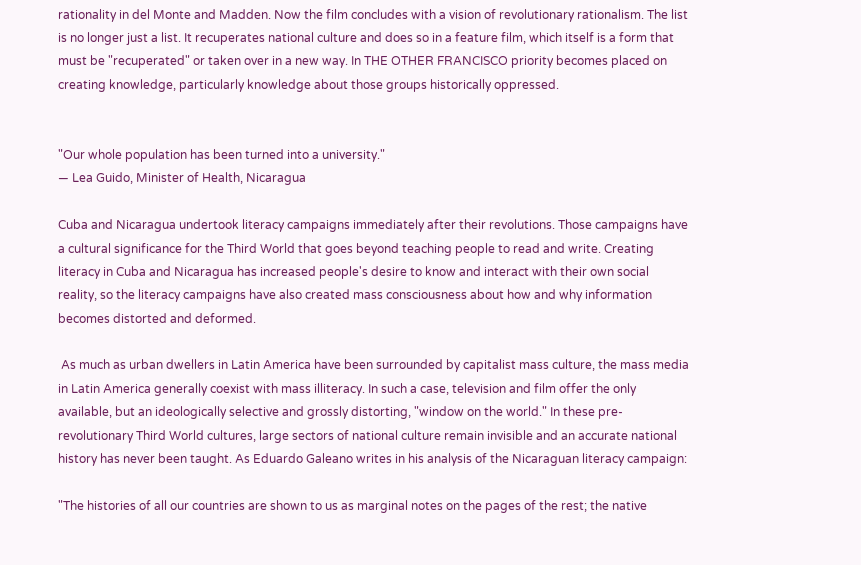rationality in del Monte and Madden. Now the film concludes with a vision of revolutionary rationalism. The list is no longer just a list. It recuperates national culture and does so in a feature film, which itself is a form that must be "recuperated" or taken over in a new way. In THE OTHER FRANCISCO priority becomes placed on creating knowledge, particularly knowledge about those groups historically oppressed.


"Our whole population has been turned into a university."
— Lea Guido, Minister of Health, Nicaragua

Cuba and Nicaragua undertook literacy campaigns immediately after their revolutions. Those campaigns have a cultural significance for the Third World that goes beyond teaching people to read and write. Creating literacy in Cuba and Nicaragua has increased people's desire to know and interact with their own social reality, so the literacy campaigns have also created mass consciousness about how and why information becomes distorted and deformed.

 As much as urban dwellers in Latin America have been surrounded by capitalist mass culture, the mass media in Latin America generally coexist with mass illiteracy. In such a case, television and film offer the only available, but an ideologically selective and grossly distorting, "window on the world." In these pre-revolutionary Third World cultures, large sectors of national culture remain invisible and an accurate national history has never been taught. As Eduardo Galeano writes in his analysis of the Nicaraguan literacy campaign:

"The histories of all our countries are shown to us as marginal notes on the pages of the rest; the native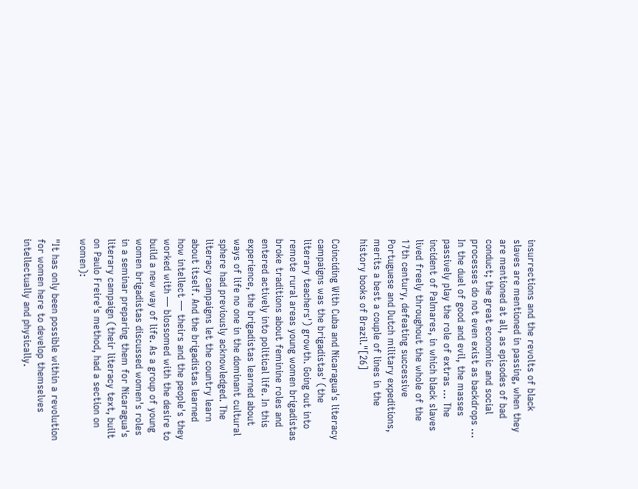insurrections and the revolts of black slaves are mentioned in passing, when they are mentioned at all, as episodes of bad conduct; the great economic and social processes do not even exist as backdrops … In the duel of good and evil, the masses passively play the role of extras … The incident of Palmares, in which black slaves lived freely throughout the whole of the 17th century, defeating successive Portuguese and Dutch military expeditions, merits a best a couple of lines in the history books of Brazil."[26]

Coinciding With Cuba and Nicaragua's literacy campaigns was the brigadistas' (the literary teachers') growth. Going out into remote rural areas young women brigadistas broke traditions about feminine roles and entered actively into political life. In this experience, the brigadistas learned about ways of life no one in the dominant cultural sphere had previously acknowledged. The literacy campaigns let the country learn about itself. And the brigadistas learned how intellect — theirs and the people's they worked with — blossomed with the desire to build a new way of life. As a group of young women brigadistas discussed women's roles in a seminar preparing them for Nicaragua's literary campaign (their literacy text, built on Paulo Freire's method, had a section on women):

"It has only been possible within a revolution for women here to develop themselves intellectually and physically.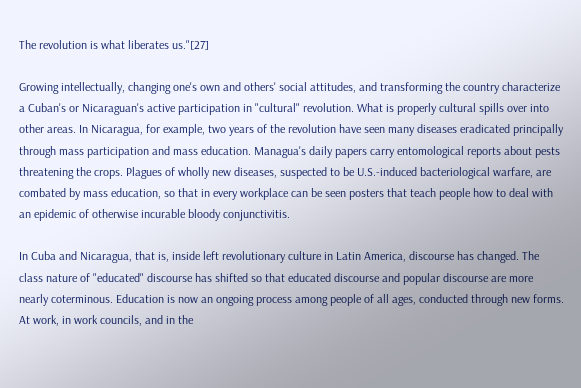The revolution is what liberates us."[27]

Growing intellectually, changing one's own and others' social attitudes, and transforming the country characterize a Cuban's or Nicaraguan's active participation in "cultural" revolution. What is properly cultural spills over into other areas. In Nicaragua, for example, two years of the revolution have seen many diseases eradicated principally through mass participation and mass education. Managua's daily papers carry entomological reports about pests threatening the crops. Plagues of wholly new diseases, suspected to be U.S.-induced bacteriological warfare, are combated by mass education, so that in every workplace can be seen posters that teach people how to deal with an epidemic of otherwise incurable bloody conjunctivitis.

In Cuba and Nicaragua, that is, inside left revolutionary culture in Latin America, discourse has changed. The class nature of "educated" discourse has shifted so that educated discourse and popular discourse are more nearly coterminous. Education is now an ongoing process among people of all ages, conducted through new forms. At work, in work councils, and in the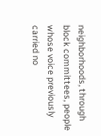neighborhoods, through block committees, people whose voice previously carried no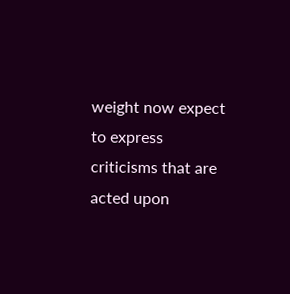weight now expect to express criticisms that are acted upon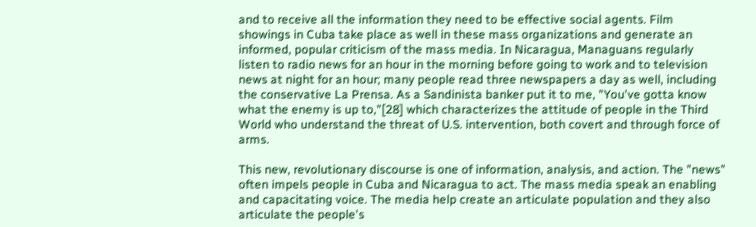and to receive all the information they need to be effective social agents. Film showings in Cuba take place as well in these mass organizations and generate an informed, popular criticism of the mass media. In Nicaragua, Managuans regularly listen to radio news for an hour in the morning before going to work and to television news at night for an hour; many people read three newspapers a day as well, including the conservative La Prensa. As a Sandinista banker put it to me, "You've gotta know what the enemy is up to,"[28] which characterizes the attitude of people in the Third World who understand the threat of U.S. intervention, both covert and through force of arms.

This new, revolutionary discourse is one of information, analysis, and action. The "news" often impels people in Cuba and Nicaragua to act. The mass media speak an enabling and capacitating voice. The media help create an articulate population and they also articulate the people's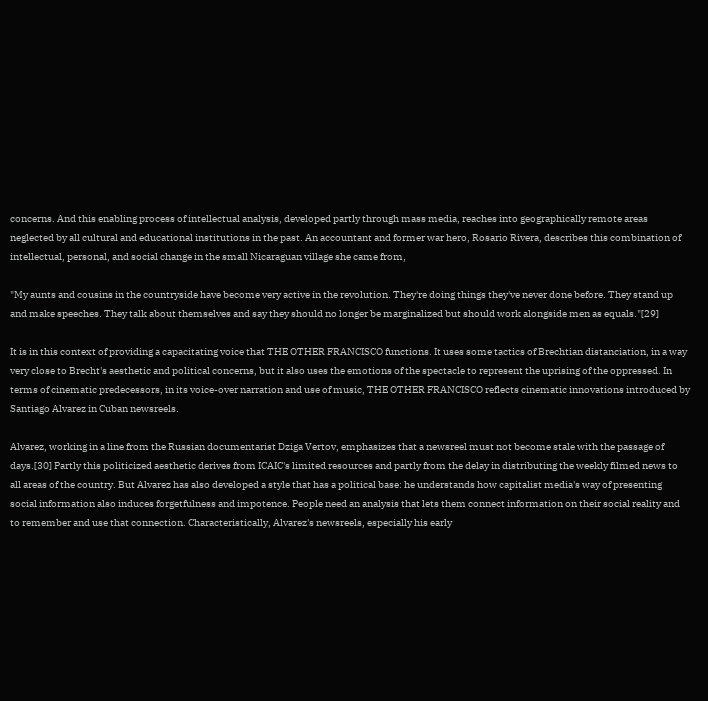concerns. And this enabling process of intellectual analysis, developed partly through mass media, reaches into geographically remote areas neglected by all cultural and educational institutions in the past. An accountant and former war hero, Rosario Rivera, describes this combination of intellectual, personal, and social change in the small Nicaraguan village she came from,

"My aunts and cousins in the countryside have become very active in the revolution. They're doing things they've never done before. They stand up and make speeches. They talk about themselves and say they should no longer be marginalized but should work alongside men as equals."[29]

It is in this context of providing a capacitating voice that THE OTHER FRANCISCO functions. It uses some tactics of Brechtian distanciation, in a way very close to Brecht's aesthetic and political concerns, but it also uses the emotions of the spectacle to represent the uprising of the oppressed. In terms of cinematic predecessors, in its voice-over narration and use of music, THE OTHER FRANCISCO reflects cinematic innovations introduced by Santiago Alvarez in Cuban newsreels.

Alvarez, working in a line from the Russian documentarist Dziga Vertov, emphasizes that a newsreel must not become stale with the passage of days.[30] Partly this politicized aesthetic derives from ICAIC's limited resources and partly from the delay in distributing the weekly filmed news to all areas of the country. But Alvarez has also developed a style that has a political base: he understands how capitalist media's way of presenting social information also induces forgetfulness and impotence. People need an analysis that lets them connect information on their social reality and to remember and use that connection. Characteristically, Alvarez's newsreels, especially his early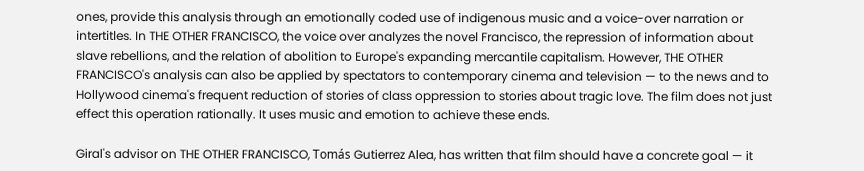ones, provide this analysis through an emotionally coded use of indigenous music and a voice-over narration or intertitles. In THE OTHER FRANCISCO, the voice over analyzes the novel Francisco, the repression of information about slave rebellions, and the relation of abolition to Europe's expanding mercantile capitalism. However, THE OTHER FRANCISCO's analysis can also be applied by spectators to contemporary cinema and television — to the news and to Hollywood cinema's frequent reduction of stories of class oppression to stories about tragic love. The film does not just effect this operation rationally. It uses music and emotion to achieve these ends.

Giral's advisor on THE OTHER FRANCISCO, Tomás Gutierrez Alea, has written that film should have a concrete goal — it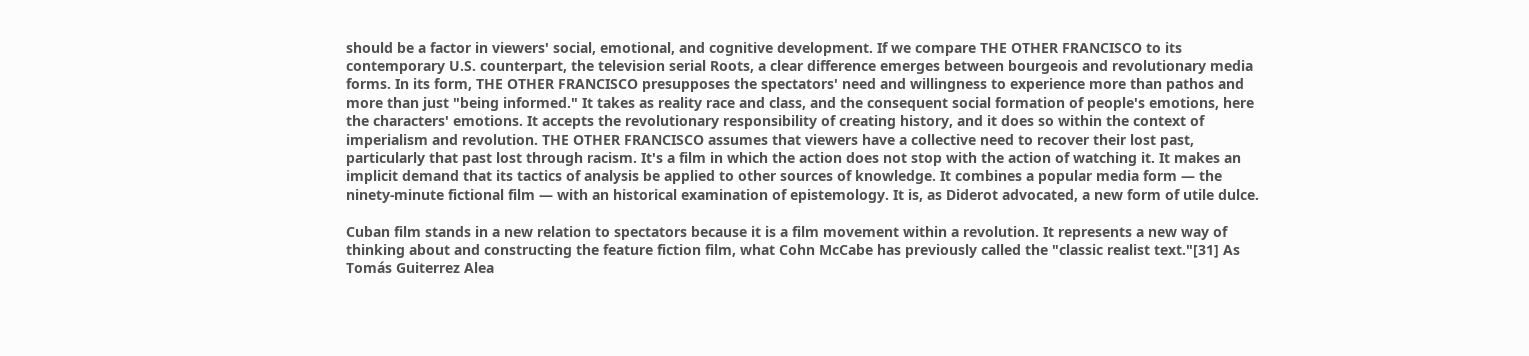should be a factor in viewers' social, emotional, and cognitive development. If we compare THE OTHER FRANCISCO to its contemporary U.S. counterpart, the television serial Roots, a clear difference emerges between bourgeois and revolutionary media forms. In its form, THE OTHER FRANCISCO presupposes the spectators' need and willingness to experience more than pathos and more than just "being informed." It takes as reality race and class, and the consequent social formation of people's emotions, here the characters' emotions. It accepts the revolutionary responsibility of creating history, and it does so within the context of imperialism and revolution. THE OTHER FRANCISCO assumes that viewers have a collective need to recover their lost past, particularly that past lost through racism. It's a film in which the action does not stop with the action of watching it. It makes an implicit demand that its tactics of analysis be applied to other sources of knowledge. It combines a popular media form — the ninety-minute fictional film — with an historical examination of epistemology. It is, as Diderot advocated, a new form of utile dulce.

Cuban film stands in a new relation to spectators because it is a film movement within a revolution. It represents a new way of thinking about and constructing the feature fiction film, what Cohn McCabe has previously called the "classic realist text."[31] As Tomás Guiterrez Alea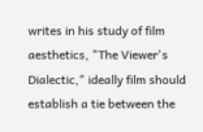writes in his study of film aesthetics, "The Viewer's Dialectic," ideally film should establish a tie between the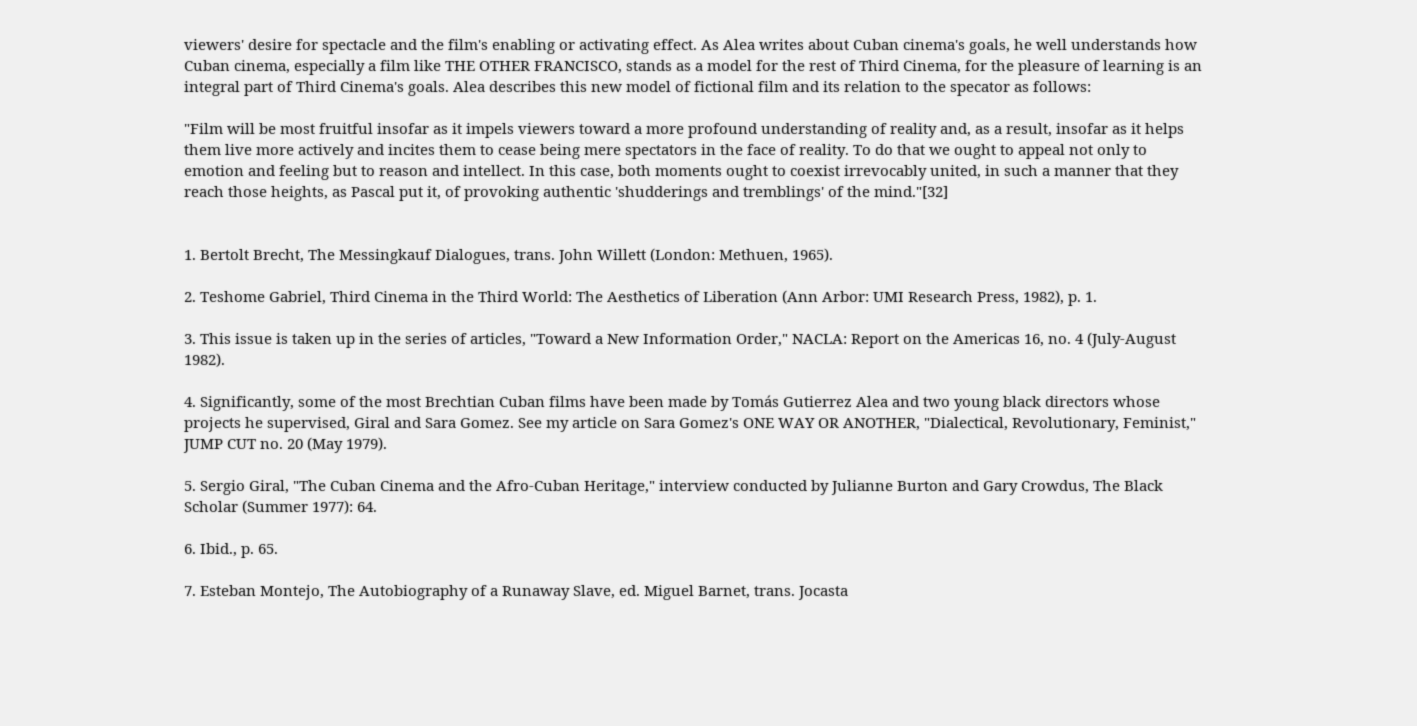viewers' desire for spectacle and the film's enabling or activating effect. As Alea writes about Cuban cinema's goals, he well understands how Cuban cinema, especially a film like THE OTHER FRANCISCO, stands as a model for the rest of Third Cinema, for the pleasure of learning is an integral part of Third Cinema's goals. Alea describes this new model of fictional film and its relation to the specator as follows:

"Film will be most fruitful insofar as it impels viewers toward a more profound understanding of reality and, as a result, insofar as it helps them live more actively and incites them to cease being mere spectators in the face of reality. To do that we ought to appeal not only to emotion and feeling but to reason and intellect. In this case, both moments ought to coexist irrevocably united, in such a manner that they reach those heights, as Pascal put it, of provoking authentic 'shudderings and tremblings' of the mind."[32]


1. Bertolt Brecht, The Messingkauf Dialogues, trans. John Willett (London: Methuen, 1965).

2. Teshome Gabriel, Third Cinema in the Third World: The Aesthetics of Liberation (Ann Arbor: UMI Research Press, 1982), p. 1.

3. This issue is taken up in the series of articles, "Toward a New Information Order," NACLA: Report on the Americas 16, no. 4 (July-August 1982).

4. Significantly, some of the most Brechtian Cuban films have been made by Tomás Gutierrez Alea and two young black directors whose projects he supervised, Giral and Sara Gomez. See my article on Sara Gomez's ONE WAY OR ANOTHER, "Dialectical, Revolutionary, Feminist," JUMP CUT no. 20 (May 1979).

5. Sergio Giral, "The Cuban Cinema and the Afro-Cuban Heritage," interview conducted by Julianne Burton and Gary Crowdus, The Black Scholar (Summer 1977): 64.

6. Ibid., p. 65.

7. Esteban Montejo, The Autobiography of a Runaway Slave, ed. Miguel Barnet, trans. Jocasta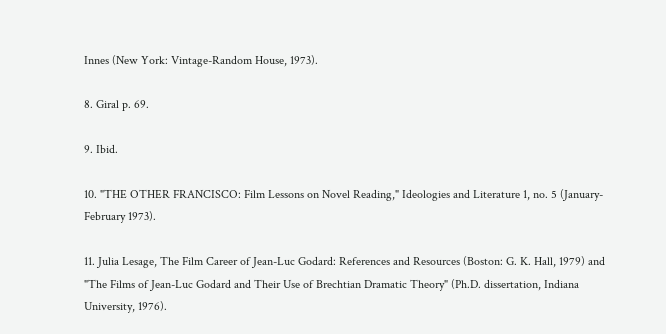Innes (New York: Vintage-Random House, 1973).

8. Giral p. 69.

9. Ibid.

10. "THE OTHER FRANCISCO: Film Lessons on Novel Reading," Ideologies and Literature 1, no. 5 (January-February 1973).

11. Julia Lesage, The Film Career of Jean-Luc Godard: References and Resources (Boston: G. K. Hall, 1979) and "The Films of Jean-Luc Godard and Their Use of Brechtian Dramatic Theory" (Ph.D. dissertation, Indiana University, 1976).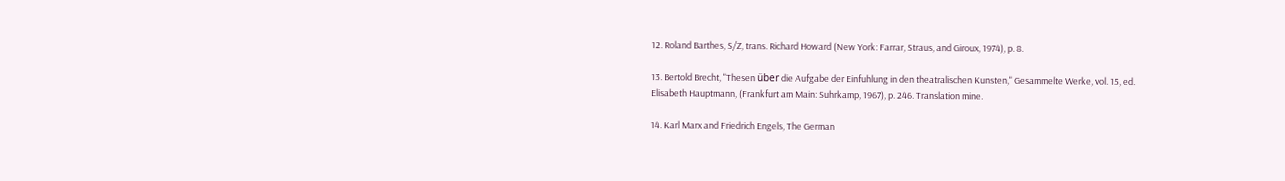12. Roland Barthes, S/Z, trans. Richard Howard (New York: Farrar, Straus, and Giroux, 1974), p. 8.

13. Bertold Brecht, "Thesen über die Aufgabe der Einfuhlung in den theatralischen Kunsten," Gesammelte Werke, vol. 15, ed. Elisabeth Hauptmann, (Frankfurt am Main: Suhrkamp, 1967), p. 246. Translation mine.

14. Karl Marx and Friedrich Engels, The German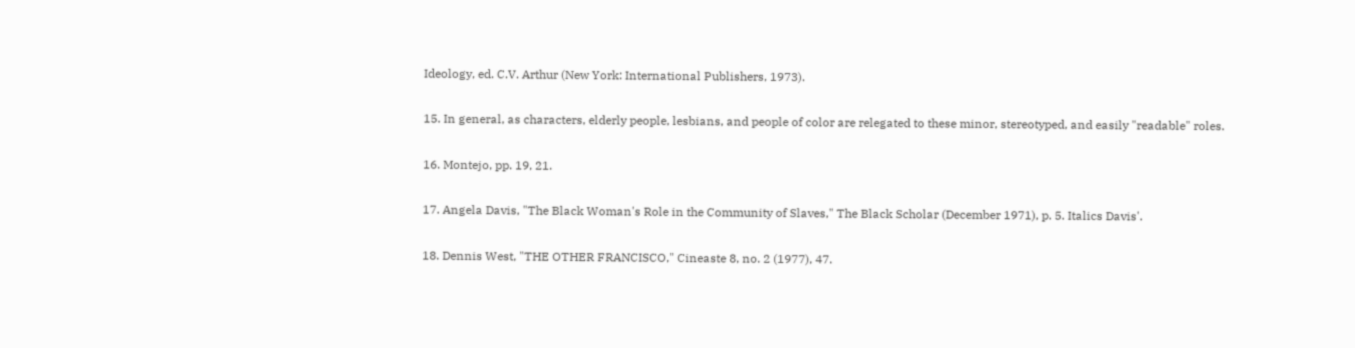Ideology, ed. C.V. Arthur (New York: International Publishers, 1973).

15. In general, as characters, elderly people, lesbians, and people of color are relegated to these minor, stereotyped, and easily "readable" roles.

16. Montejo, pp. 19, 21.

17. Angela Davis, "The Black Woman's Role in the Community of Slaves," The Black Scholar (December 1971), p. 5. Italics Davis'.

18. Dennis West, "THE OTHER FRANCISCO," Cineaste 8, no. 2 (1977), 47.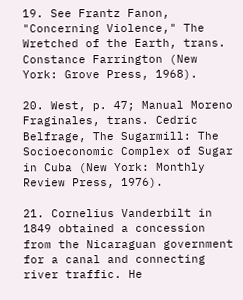19. See Frantz Fanon, "Concerning Violence," The Wretched of the Earth, trans. Constance Farrington (New York: Grove Press, 1968).

20. West, p. 47; Manual Moreno Fraginales, trans. Cedric Belfrage, The Sugarmill: The Socioeconomic Complex of Sugar in Cuba (New York: Monthly Review Press, 1976).

21. Cornelius Vanderbilt in 1849 obtained a concession from the Nicaraguan government for a canal and connecting river traffic. He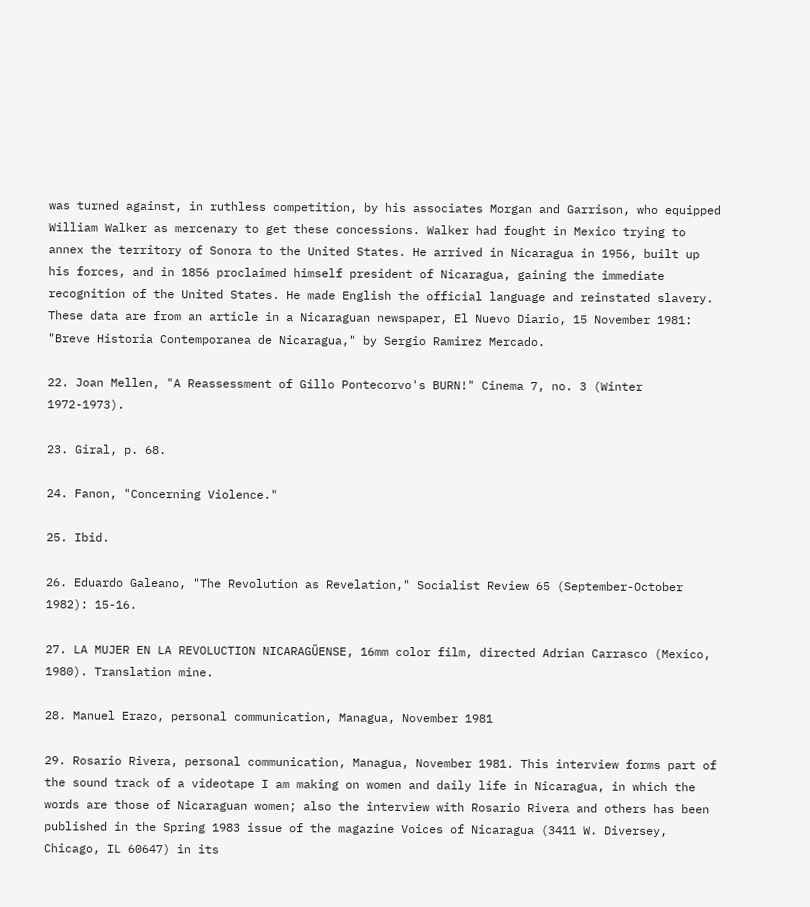was turned against, in ruthless competition, by his associates Morgan and Garrison, who equipped William Walker as mercenary to get these concessions. Walker had fought in Mexico trying to annex the territory of Sonora to the United States. He arrived in Nicaragua in 1956, built up his forces, and in 1856 proclaimed himself president of Nicaragua, gaining the immediate recognition of the United States. He made English the official language and reinstated slavery. These data are from an article in a Nicaraguan newspaper, El Nuevo Diario, 15 November 1981: "Breve Historia Contemporanea de Nicaragua," by Sergio Ramirez Mercado.

22. Joan Mellen, "A Reassessment of Gillo Pontecorvo's BURN!" Cinema 7, no. 3 (Winter 1972-1973).

23. Giral, p. 68.

24. Fanon, "Concerning Violence."

25. Ibid.

26. Eduardo Galeano, "The Revolution as Revelation," Socialist Review 65 (September-October 1982): 15-16.

27. LA MUJER EN LA REVOLUCTION NICARAGÜENSE, 16mm color film, directed Adrian Carrasco (Mexico, 1980). Translation mine.

28. Manuel Erazo, personal communication, Managua, November 1981

29. Rosario Rivera, personal communication, Managua, November 1981. This interview forms part of the sound track of a videotape I am making on women and daily life in Nicaragua, in which the words are those of Nicaraguan women; also the interview with Rosario Rivera and others has been published in the Spring 1983 issue of the magazine Voices of Nicaragua (3411 W. Diversey, Chicago, IL 60647) in its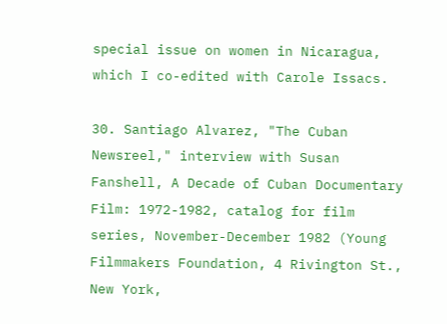special issue on women in Nicaragua, which I co-edited with Carole Issacs.

30. Santiago Alvarez, "The Cuban Newsreel," interview with Susan Fanshell, A Decade of Cuban Documentary Film: 1972-1982, catalog for film series, November-December 1982 (Young Filmmakers Foundation, 4 Rivington St., New York,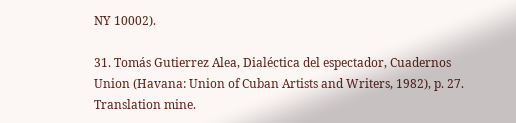NY 10002).

31. Tomás Gutierrez Alea, Dialéctica del espectador, Cuadernos Union (Havana: Union of Cuban Artists and Writers, 1982), p. 27. Translation mine.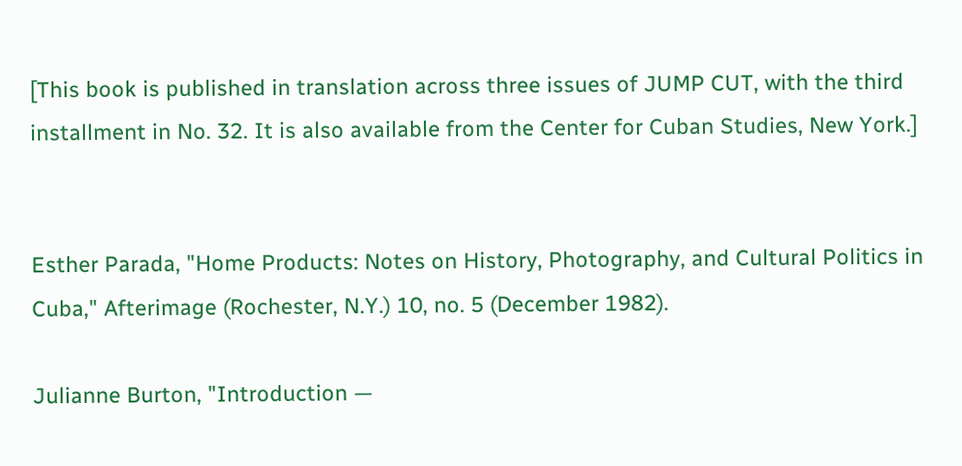[This book is published in translation across three issues of JUMP CUT, with the third installment in No. 32. It is also available from the Center for Cuban Studies, New York.]


Esther Parada, "Home Products: Notes on History, Photography, and Cultural Politics in Cuba," Afterimage (Rochester, N.Y.) 10, no. 5 (December 1982).

Julianne Burton, "Introduction —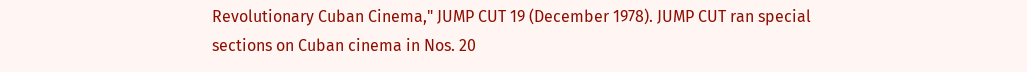Revolutionary Cuban Cinema," JUMP CUT 19 (December 1978). JUMP CUT ran special sections on Cuban cinema in Nos. 20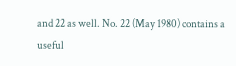and 22 as well. No. 22 (May 1980) contains a useful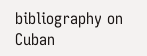bibliography on Cuban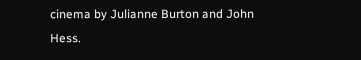cinema by Julianne Burton and John Hess.